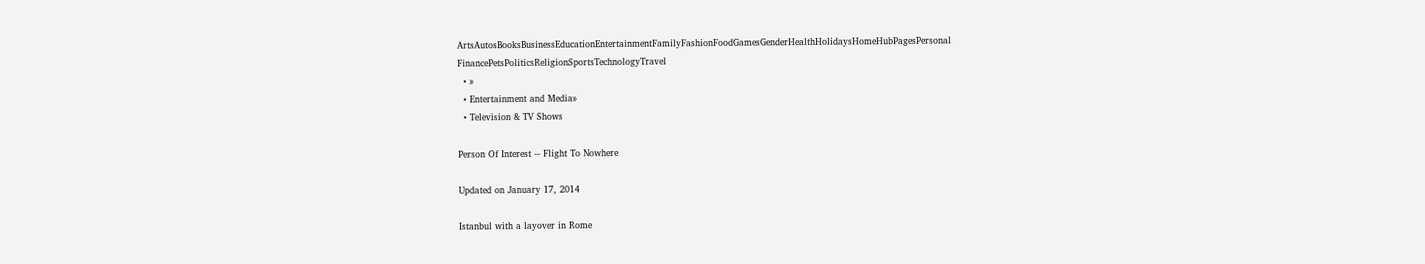ArtsAutosBooksBusinessEducationEntertainmentFamilyFashionFoodGamesGenderHealthHolidaysHomeHubPagesPersonal FinancePetsPoliticsReligionSportsTechnologyTravel
  • »
  • Entertainment and Media»
  • Television & TV Shows

Person Of Interest -- Flight To Nowhere

Updated on January 17, 2014

Istanbul with a layover in Rome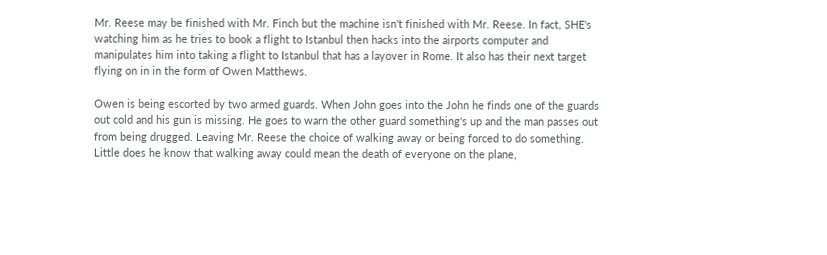Mr. Reese may be finished with Mr. Finch but the machine isn't finished with Mr. Reese. In fact, SHE's watching him as he tries to book a flight to Istanbul then hacks into the airports computer and manipulates him into taking a flight to Istanbul that has a layover in Rome. It also has their next target flying on in in the form of Owen Matthews.

Owen is being escorted by two armed guards. When John goes into the John he finds one of the guards out cold and his gun is missing. He goes to warn the other guard something's up and the man passes out from being drugged. Leaving Mr. Reese the choice of walking away or being forced to do something. Little does he know that walking away could mean the death of everyone on the plane,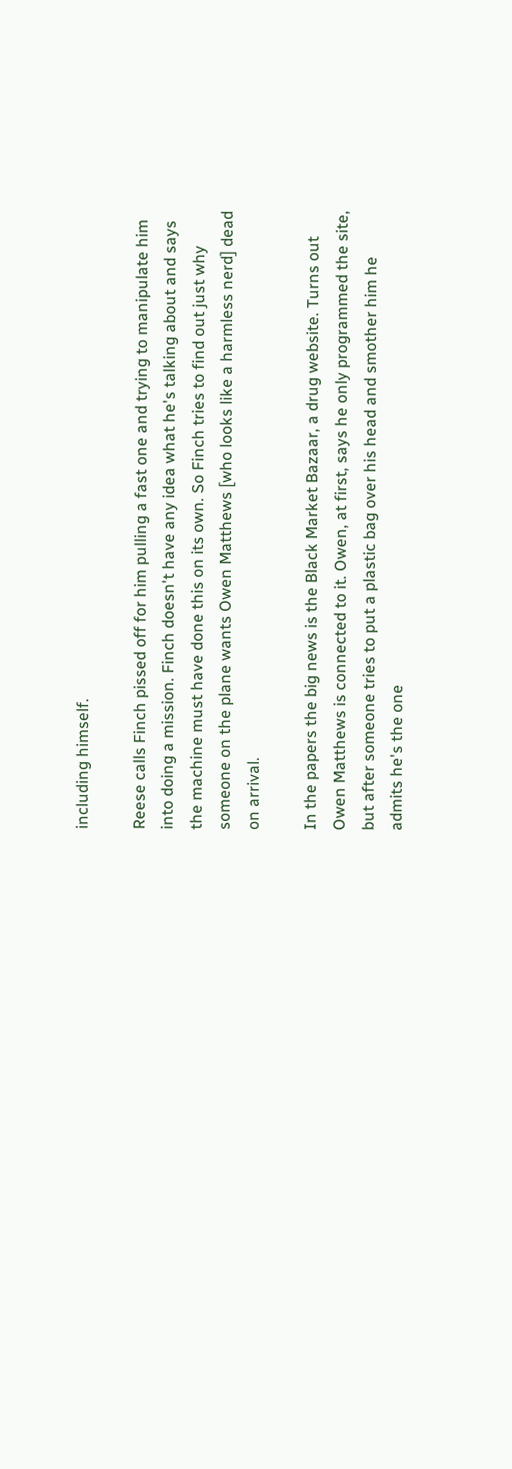including himself.

Reese calls Finch pissed off for him pulling a fast one and trying to manipulate him into doing a mission. Finch doesn't have any idea what he's talking about and says the machine must have done this on its own. So Finch tries to find out just why someone on the plane wants Owen Matthews [who looks like a harmless nerd] dead on arrival.

In the papers the big news is the Black Market Bazaar, a drug website. Turns out Owen Matthews is connected to it. Owen, at first, says he only programmed the site, but after someone tries to put a plastic bag over his head and smother him he admits he's the one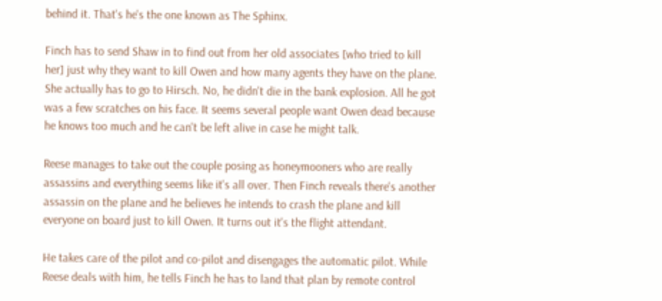behind it. That's he's the one known as The Sphinx.

Finch has to send Shaw in to find out from her old associates [who tried to kill her] just why they want to kill Owen and how many agents they have on the plane. She actually has to go to Hirsch. No, he didn't die in the bank explosion. All he got was a few scratches on his face. It seems several people want Owen dead because he knows too much and he can't be left alive in case he might talk.

Reese manages to take out the couple posing as honeymooners who are really assassins and everything seems like it's all over. Then Finch reveals there's another assassin on the plane and he believes he intends to crash the plane and kill everyone on board just to kill Owen. It turns out it's the flight attendant.

He takes care of the pilot and co-pilot and disengages the automatic pilot. While Reese deals with him, he tells Finch he has to land that plan by remote control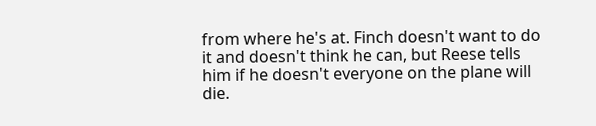from where he's at. Finch doesn't want to do it and doesn't think he can, but Reese tells him if he doesn't everyone on the plane will die.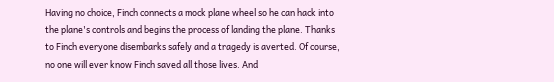Having no choice, Finch connects a mock plane wheel so he can hack into the plane's controls and begins the process of landing the plane. Thanks to Finch everyone disembarks safely and a tragedy is averted. Of course, no one will ever know Finch saved all those lives. And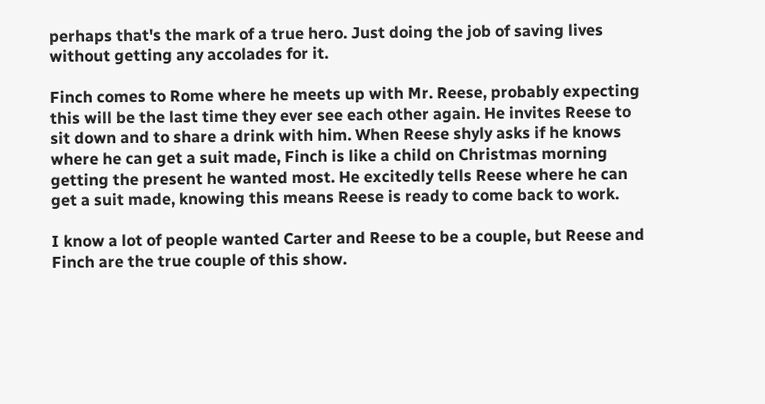perhaps that's the mark of a true hero. Just doing the job of saving lives without getting any accolades for it.

Finch comes to Rome where he meets up with Mr. Reese, probably expecting this will be the last time they ever see each other again. He invites Reese to sit down and to share a drink with him. When Reese shyly asks if he knows where he can get a suit made, Finch is like a child on Christmas morning getting the present he wanted most. He excitedly tells Reese where he can get a suit made, knowing this means Reese is ready to come back to work.

I know a lot of people wanted Carter and Reese to be a couple, but Reese and Finch are the true couple of this show.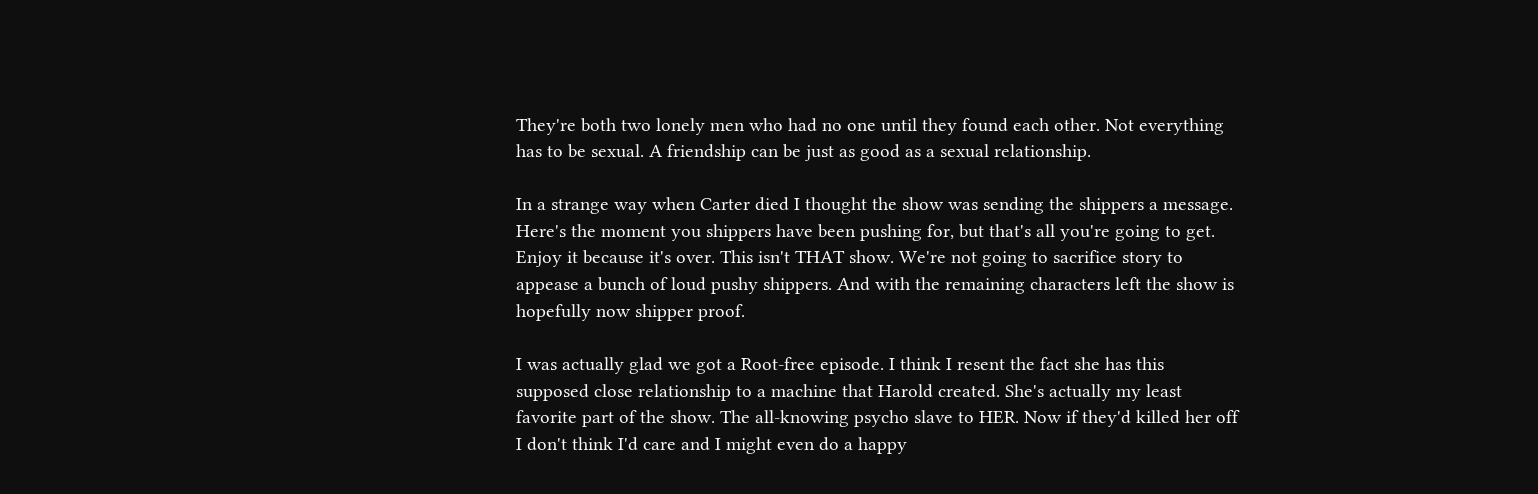They're both two lonely men who had no one until they found each other. Not everything has to be sexual. A friendship can be just as good as a sexual relationship.

In a strange way when Carter died I thought the show was sending the shippers a message. Here's the moment you shippers have been pushing for, but that's all you're going to get. Enjoy it because it's over. This isn't THAT show. We're not going to sacrifice story to appease a bunch of loud pushy shippers. And with the remaining characters left the show is hopefully now shipper proof.

I was actually glad we got a Root-free episode. I think I resent the fact she has this supposed close relationship to a machine that Harold created. She's actually my least favorite part of the show. The all-knowing psycho slave to HER. Now if they'd killed her off I don't think I'd care and I might even do a happy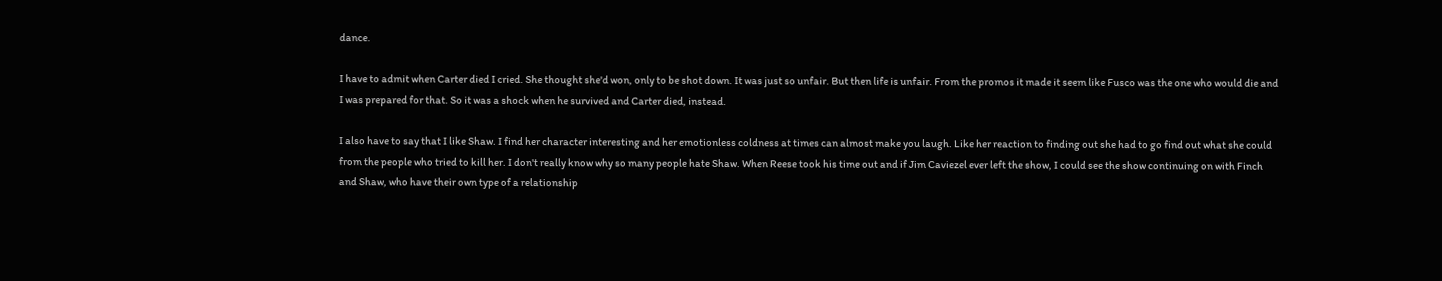dance.

I have to admit when Carter died I cried. She thought she'd won, only to be shot down. It was just so unfair. But then life is unfair. From the promos it made it seem like Fusco was the one who would die and I was prepared for that. So it was a shock when he survived and Carter died, instead.

I also have to say that I like Shaw. I find her character interesting and her emotionless coldness at times can almost make you laugh. Like her reaction to finding out she had to go find out what she could from the people who tried to kill her. I don't really know why so many people hate Shaw. When Reese took his time out and if Jim Caviezel ever left the show, I could see the show continuing on with Finch and Shaw, who have their own type of a relationship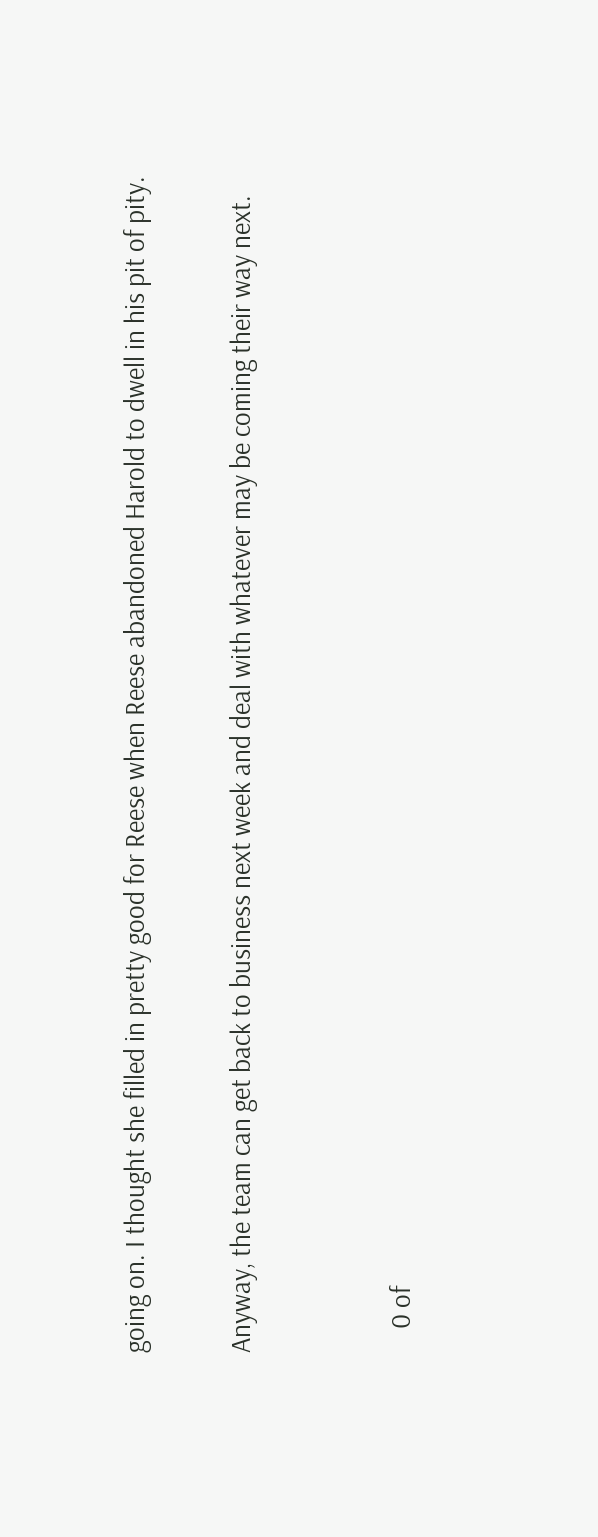going on. I thought she filled in pretty good for Reese when Reese abandoned Harold to dwell in his pit of pity.

Anyway, the team can get back to business next week and deal with whatever may be coming their way next.


    0 of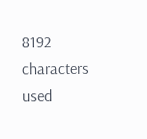8192 characters used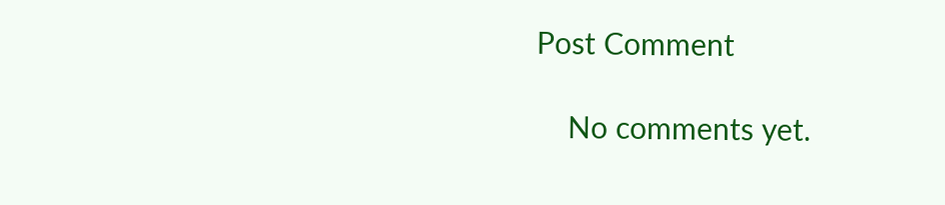Post Comment

    No comments yet.